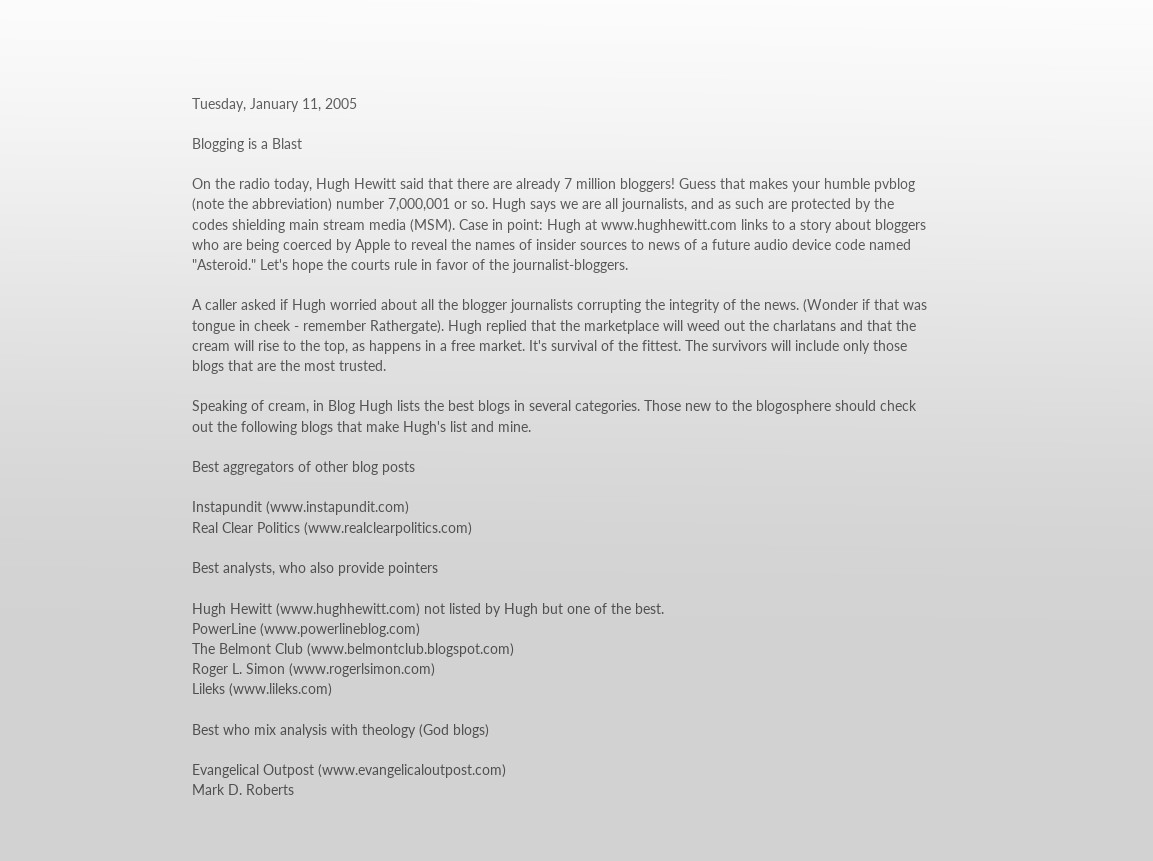Tuesday, January 11, 2005

Blogging is a Blast

On the radio today, Hugh Hewitt said that there are already 7 million bloggers! Guess that makes your humble pvblog (note the abbreviation) number 7,000,001 or so. Hugh says we are all journalists, and as such are protected by the codes shielding main stream media (MSM). Case in point: Hugh at www.hughhewitt.com links to a story about bloggers who are being coerced by Apple to reveal the names of insider sources to news of a future audio device code named "Asteroid." Let's hope the courts rule in favor of the journalist-bloggers.

A caller asked if Hugh worried about all the blogger journalists corrupting the integrity of the news. (Wonder if that was tongue in cheek - remember Rathergate). Hugh replied that the marketplace will weed out the charlatans and that the cream will rise to the top, as happens in a free market. It's survival of the fittest. The survivors will include only those blogs that are the most trusted.

Speaking of cream, in Blog Hugh lists the best blogs in several categories. Those new to the blogosphere should check out the following blogs that make Hugh's list and mine.

Best aggregators of other blog posts

Instapundit (www.instapundit.com)
Real Clear Politics (www.realclearpolitics.com)

Best analysts, who also provide pointers

Hugh Hewitt (www.hughhewitt.com) not listed by Hugh but one of the best.
PowerLine (www.powerlineblog.com)
The Belmont Club (www.belmontclub.blogspot.com)
Roger L. Simon (www.rogerlsimon.com)
Lileks (www.lileks.com)

Best who mix analysis with theology (God blogs)

Evangelical Outpost (www.evangelicaloutpost.com)
Mark D. Roberts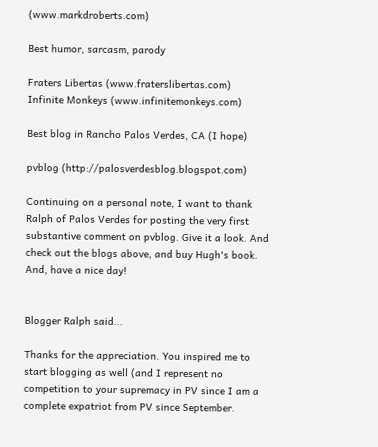(www.markdroberts.com)

Best humor, sarcasm, parody

Fraters Libertas (www.fraterslibertas.com)
Infinite Monkeys (www.infinitemonkeys.com)

Best blog in Rancho Palos Verdes, CA (I hope)

pvblog (http://palosverdesblog.blogspot.com)

Continuing on a personal note, I want to thank Ralph of Palos Verdes for posting the very first substantive comment on pvblog. Give it a look. And check out the blogs above, and buy Hugh's book. And, have a nice day!


Blogger Ralph said...

Thanks for the appreciation. You inspired me to start blogging as well (and I represent no competition to your supremacy in PV since I am a complete expatriot from PV since September.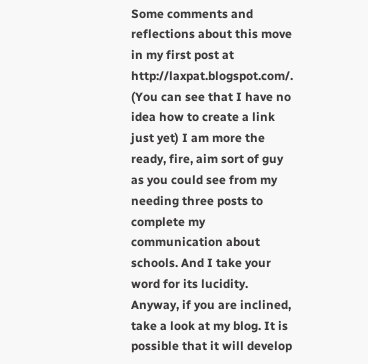Some comments and reflections about this move in my first post at http://laxpat.blogspot.com/. (You can see that I have no idea how to create a link just yet) I am more the ready, fire, aim sort of guy as you could see from my needing three posts to complete my communication about schools. And I take your word for its lucidity. Anyway, if you are inclined, take a look at my blog. It is possible that it will develop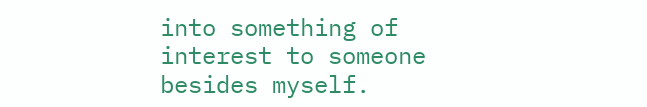into something of interest to someone besides myself.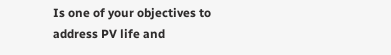Is one of your objectives to address PV life and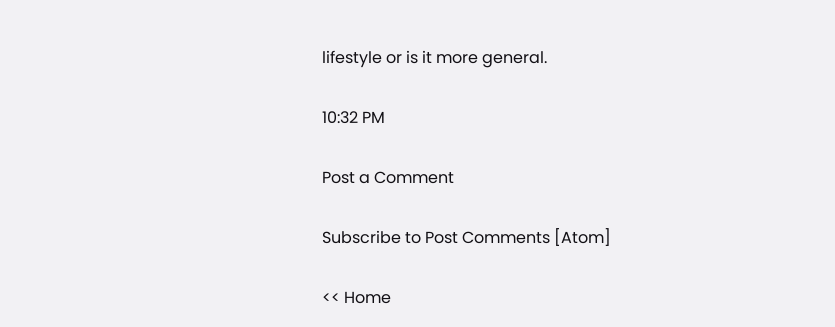lifestyle or is it more general.

10:32 PM

Post a Comment

Subscribe to Post Comments [Atom]

<< Home